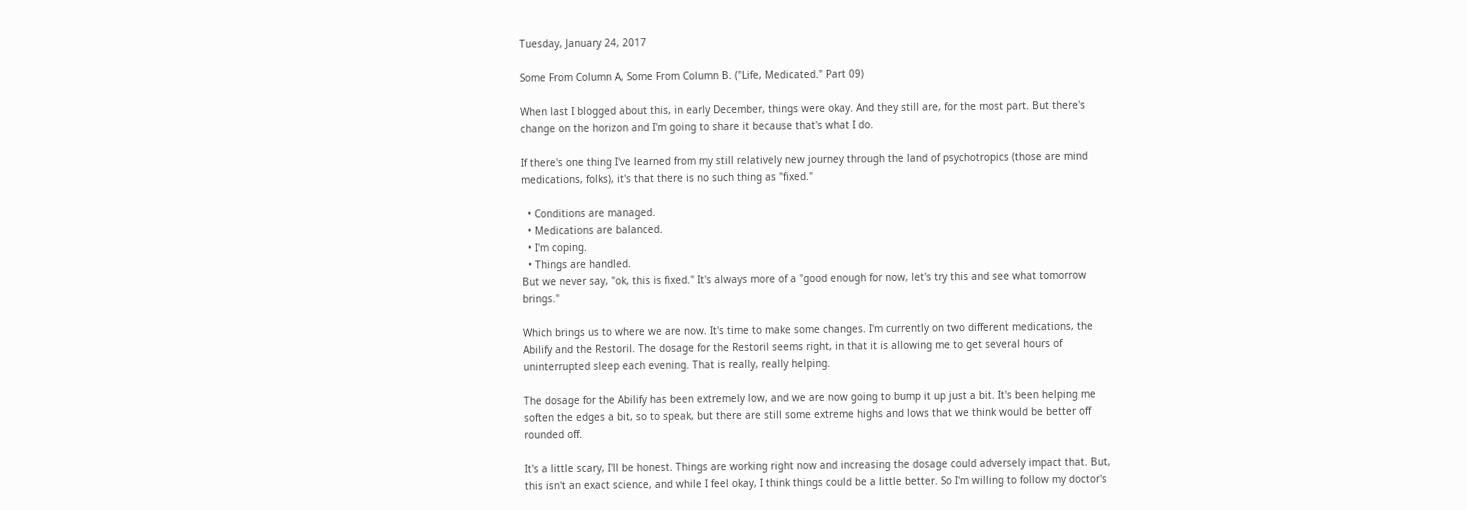Tuesday, January 24, 2017

Some From Column A, Some From Column B. ("Life, Medicated." Part 09)

When last I blogged about this, in early December, things were okay. And they still are, for the most part. But there's change on the horizon and I'm going to share it because that's what I do.

If there's one thing I've learned from my still relatively new journey through the land of psychotropics (those are mind medications, folks), it's that there is no such thing as "fixed."

  • Conditions are managed.
  • Medications are balanced.
  • I'm coping.
  • Things are handled.
But we never say, "ok, this is fixed." It's always more of a "good enough for now, let's try this and see what tomorrow brings."

Which brings us to where we are now. It's time to make some changes. I'm currently on two different medications, the Abilify and the Restoril. The dosage for the Restoril seems right, in that it is allowing me to get several hours of uninterrupted sleep each evening. That is really, really helping.

The dosage for the Abilify has been extremely low, and we are now going to bump it up just a bit. It's been helping me soften the edges a bit, so to speak, but there are still some extreme highs and lows that we think would be better off rounded off.

It's a little scary, I'll be honest. Things are working right now and increasing the dosage could adversely impact that. But, this isn't an exact science, and while I feel okay, I think things could be a little better. So I'm willing to follow my doctor's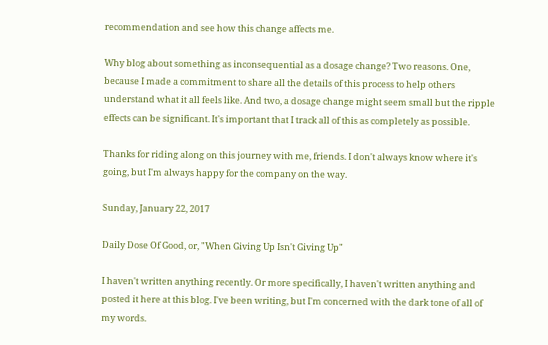recommendation and see how this change affects me.

Why blog about something as inconsequential as a dosage change? Two reasons. One, because I made a commitment to share all the details of this process to help others understand what it all feels like. And two, a dosage change might seem small but the ripple effects can be significant. It's important that I track all of this as completely as possible.

Thanks for riding along on this journey with me, friends. I don't always know where it's going, but I'm always happy for the company on the way.

Sunday, January 22, 2017

Daily Dose Of Good, or, "When Giving Up Isn't Giving Up"

I haven't written anything recently. Or more specifically, I haven't written anything and posted it here at this blog. I've been writing, but I'm concerned with the dark tone of all of my words.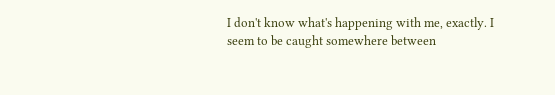I don't know what's happening with me, exactly. I seem to be caught somewhere between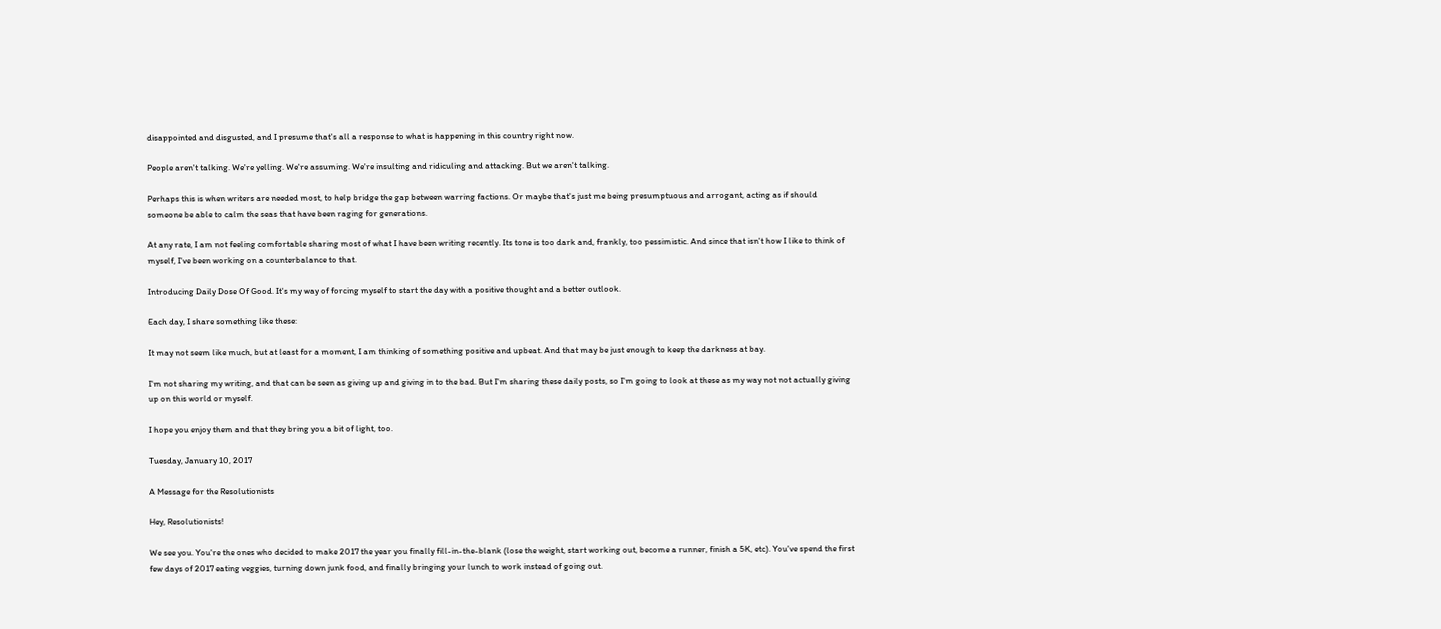disappointed and disgusted, and I presume that's all a response to what is happening in this country right now.

People aren't talking. We're yelling. We're assuming. We're insulting and ridiculing and attacking. But we aren't talking.

Perhaps this is when writers are needed most, to help bridge the gap between warring factions. Or maybe that's just me being presumptuous and arrogant, acting as if should someone be able to calm the seas that have been raging for generations.

At any rate, I am not feeling comfortable sharing most of what I have been writing recently. Its tone is too dark and, frankly, too pessimistic. And since that isn't how I like to think of myself, I've been working on a counterbalance to that.

Introducing Daily Dose Of Good. It's my way of forcing myself to start the day with a positive thought and a better outlook.

Each day, I share something like these:

It may not seem like much, but at least for a moment, I am thinking of something positive and upbeat. And that may be just enough to keep the darkness at bay.

I'm not sharing my writing, and that can be seen as giving up and giving in to the bad. But I'm sharing these daily posts, so I'm going to look at these as my way not not actually giving up on this world or myself.

I hope you enjoy them and that they bring you a bit of light, too.

Tuesday, January 10, 2017

A Message for the Resolutionists

Hey, Resolutionists!

We see you. You're the ones who decided to make 2017 the year you finally fill-in-the-blank (lose the weight, start working out, become a runner, finish a 5K, etc). You've spend the first few days of 2017 eating veggies, turning down junk food, and finally bringing your lunch to work instead of going out.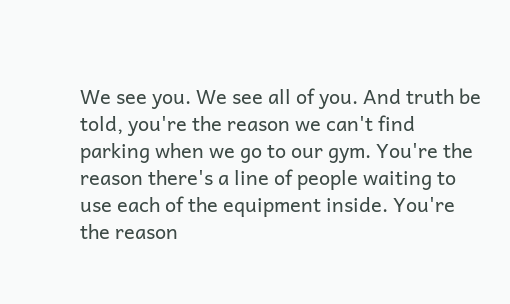We see you. We see all of you. And truth be told, you're the reason we can't find parking when we go to our gym. You're the reason there's a line of people waiting to use each of the equipment inside. You're the reason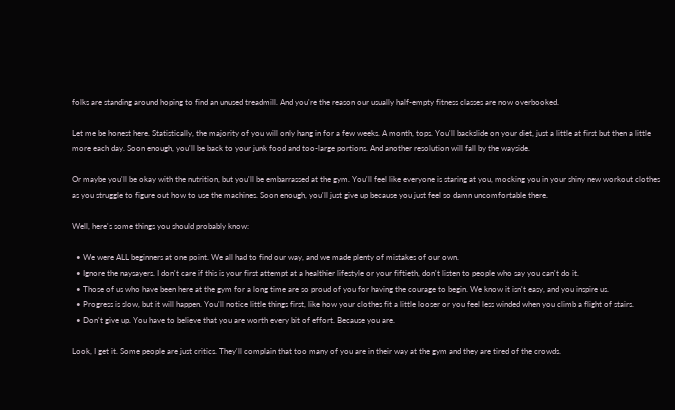folks are standing around hoping to find an unused treadmill. And you're the reason our usually half-empty fitness classes are now overbooked.

Let me be honest here. Statistically, the majority of you will only hang in for a few weeks. A month, tops. You'll backslide on your diet, just a little at first but then a little more each day. Soon enough, you'll be back to your junk food and too-large portions. And another resolution will fall by the wayside.

Or maybe you'll be okay with the nutrition, but you'll be embarrassed at the gym. You'll feel like everyone is staring at you, mocking you in your shiny new workout clothes as you struggle to figure out how to use the machines. Soon enough, you'll just give up because you just feel so damn uncomfortable there.

Well, here's some things you should probably know:

  • We were ALL beginners at one point. We all had to find our way, and we made plenty of mistakes of our own.
  • Ignore the naysayers. I don't care if this is your first attempt at a healthier lifestyle or your fiftieth, don't listen to people who say you can't do it.
  • Those of us who have been here at the gym for a long time are so proud of you for having the courage to begin. We know it isn't easy, and you inspire us.
  • Progress is slow, but it will happen. You'll notice little things first, like how your clothes fit a little looser or you feel less winded when you climb a flight of stairs.
  • Don't give up. You have to believe that you are worth every bit of effort. Because you are.

Look, I get it. Some people are just critics. They'll complain that too many of you are in their way at the gym and they are tired of the crowds.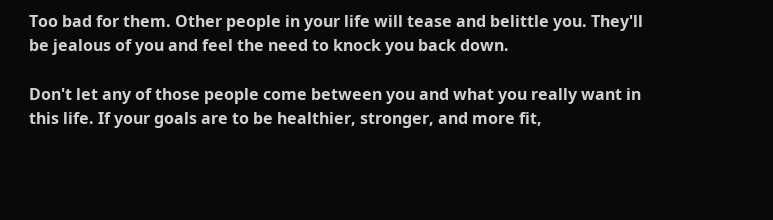Too bad for them. Other people in your life will tease and belittle you. They'll be jealous of you and feel the need to knock you back down.

Don't let any of those people come between you and what you really want in this life. If your goals are to be healthier, stronger, and more fit,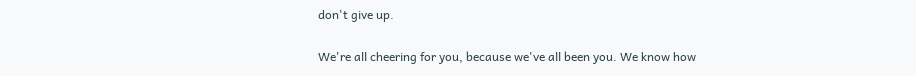don't give up.

We're all cheering for you, because we've all been you. We know how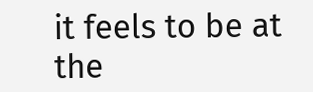it feels to be at the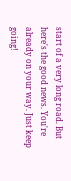start of a very long road. But here's the good news. You're already on your way. Just keep going!